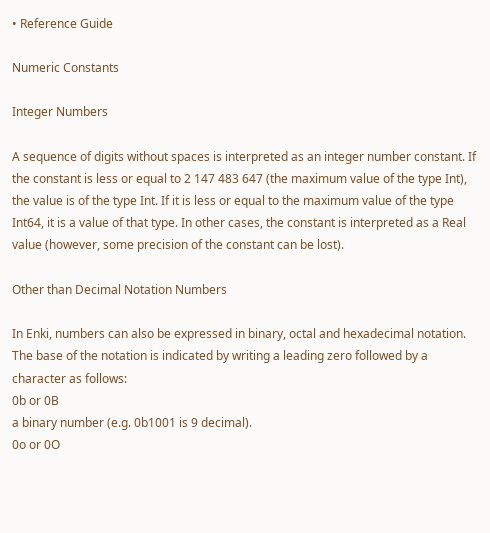• Reference Guide

Numeric Constants

Integer Numbers

A sequence of digits without spaces is interpreted as an integer number constant. If the constant is less or equal to 2 147 483 647 (the maximum value of the type Int), the value is of the type Int. If it is less or equal to the maximum value of the type Int64, it is a value of that type. In other cases, the constant is interpreted as a Real value (however, some precision of the constant can be lost).

Other than Decimal Notation Numbers

In Enki, numbers can also be expressed in binary, octal and hexadecimal notation. The base of the notation is indicated by writing a leading zero followed by a character as follows:
0b or 0B
a binary number (e.g. 0b1001 is 9 decimal).
0o or 0O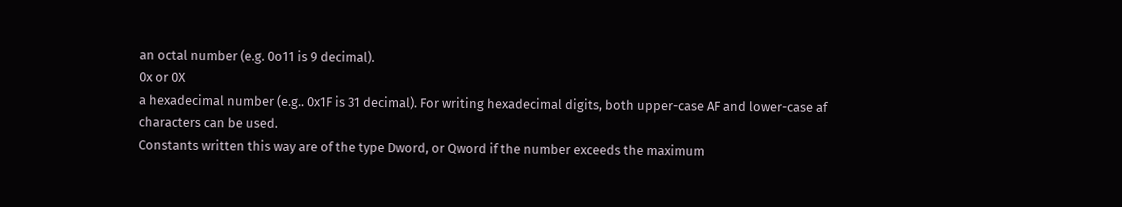an octal number (e.g. 0o11 is 9 decimal).
0x or 0X
a hexadecimal number (e.g.. 0x1F is 31 decimal). For writing hexadecimal digits, both upper-case AF and lower-case af characters can be used.
Constants written this way are of the type Dword, or Qword if the number exceeds the maximum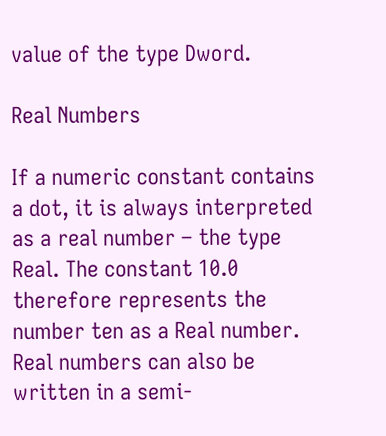value of the type Dword.

Real Numbers

If a numeric constant contains a dot, it is always interpreted as a real number – the type Real. The constant 10.0 therefore represents the number ten as a Real number.
Real numbers can also be written in a semi-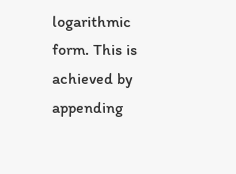logarithmic form. This is achieved by appending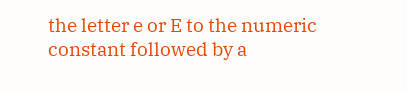the letter e or E to the numeric constant followed by a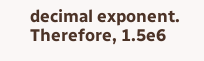decimal exponent. Therefore, 1.5e6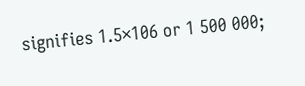signifies 1.5×106 or 1 500 000;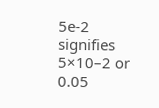5e-2 signifies 5×10–2 or 0.05